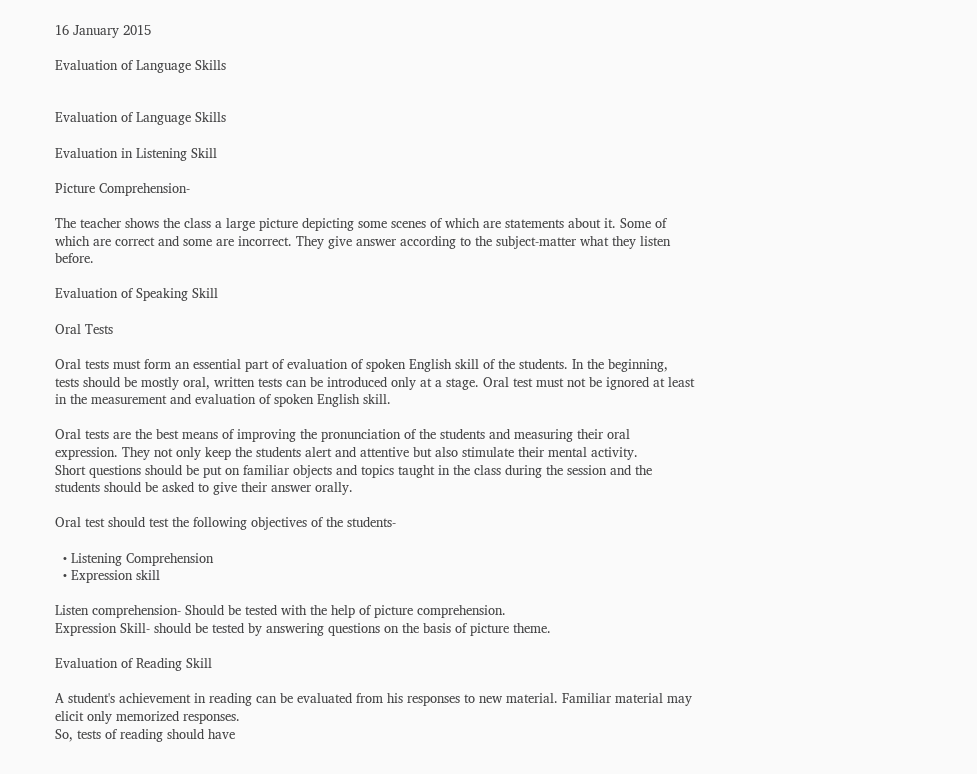16 January 2015

Evaluation of Language Skills


Evaluation of Language Skills

Evaluation in Listening Skill

Picture Comprehension-

The teacher shows the class a large picture depicting some scenes of which are statements about it. Some of which are correct and some are incorrect. They give answer according to the subject-matter what they listen before.

Evaluation of Speaking Skill

Oral Tests

Oral tests must form an essential part of evaluation of spoken English skill of the students. In the beginning, tests should be mostly oral, written tests can be introduced only at a stage. Oral test must not be ignored at least in the measurement and evaluation of spoken English skill.

Oral tests are the best means of improving the pronunciation of the students and measuring their oral expression. They not only keep the students alert and attentive but also stimulate their mental activity.
Short questions should be put on familiar objects and topics taught in the class during the session and the students should be asked to give their answer orally.

Oral test should test the following objectives of the students-

  • Listening Comprehension
  • Expression skill

Listen comprehension- Should be tested with the help of picture comprehension.
Expression Skill- should be tested by answering questions on the basis of picture theme.

Evaluation of Reading Skill

A student's achievement in reading can be evaluated from his responses to new material. Familiar material may elicit only memorized responses.
So, tests of reading should have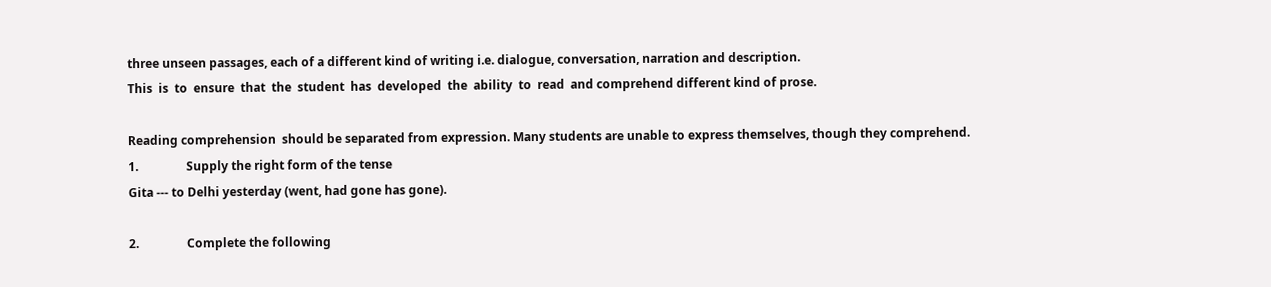three unseen passages, each of a different kind of writing i.e. dialogue, conversation, narration and description.
This  is  to  ensure  that  the  student  has  developed  the  ability  to  read  and comprehend different kind of prose.

Reading comprehension  should be separated from expression. Many students are unable to express themselves, though they comprehend.
1.                Supply the right form of the tense
Gita --- to Delhi yesterday (went, had gone has gone).

2.                Complete the following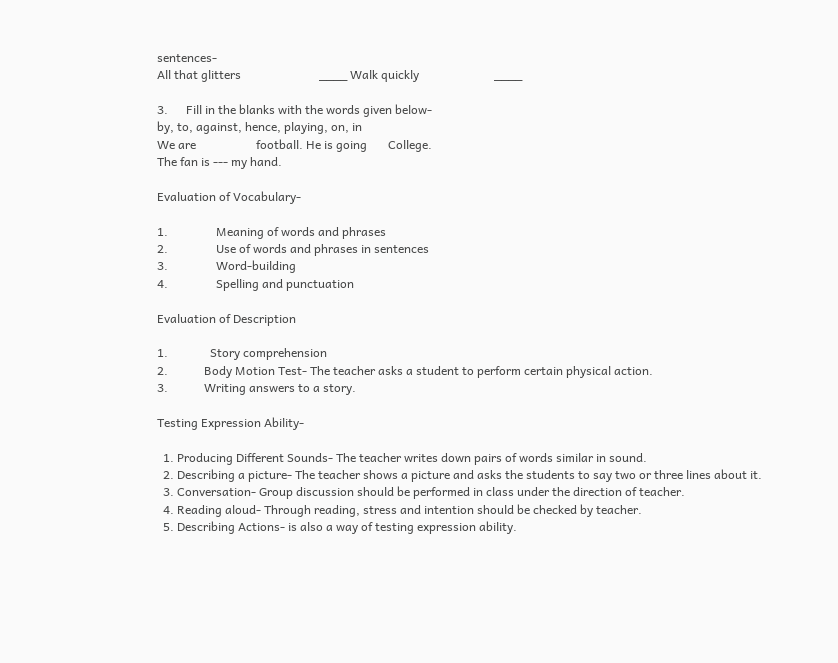sentences-
All that glitters                          ____ Walk quickly                         ____

3.      Fill in the blanks with the words given below-
by, to, against, hence, playing, on, in
We are                    football. He is going       College.
The fan is --- my hand.

Evaluation of Vocabulary-

1.                Meaning of words and phrases
2.                Use of words and phrases in sentences
3.                Word-building
4.                Spelling and punctuation

Evaluation of Description

1.              Story comprehension
2.            Body Motion Test- The teacher asks a student to perform certain physical action.
3.            Writing answers to a story.

Testing Expression Ability-

  1. Producing Different Sounds- The teacher writes down pairs of words similar in sound.
  2. Describing a picture- The teacher shows a picture and asks the students to say two or three lines about it.
  3. Conversation- Group discussion should be performed in class under the direction of teacher.
  4. Reading aloud- Through reading, stress and intention should be checked by teacher.
  5. Describing Actions- is also a way of testing expression ability.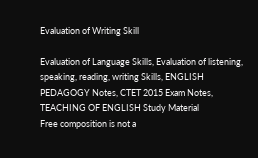Evaluation of Writing Skill

Evaluation of Language Skills, Evaluation of listening, speaking, reading, writing Skills, ENGLISH PEDAGOGY Notes, CTET 2015 Exam Notes, TEACHING OF ENGLISH Study Material
Free composition is not a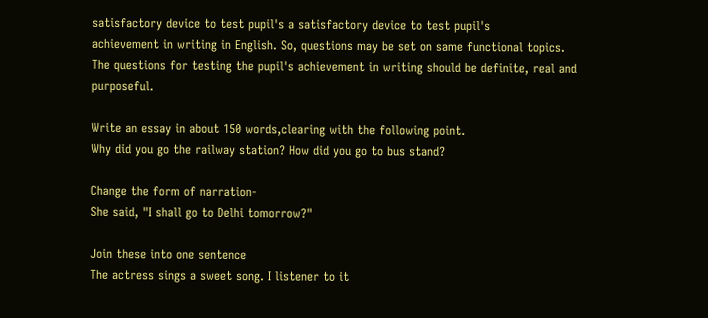satisfactory device to test pupil's a satisfactory device to test pupil's
achievement in writing in English. So, questions may be set on same functional topics.
The questions for testing the pupil's achievement in writing should be definite, real and purposeful.

Write an essay in about 150 words,clearing with the following point.
Why did you go the railway station? How did you go to bus stand?

Change the form of narration-
She said, "I shall go to Delhi tomorrow?"

Join these into one sentence
The actress sings a sweet song. I listener to it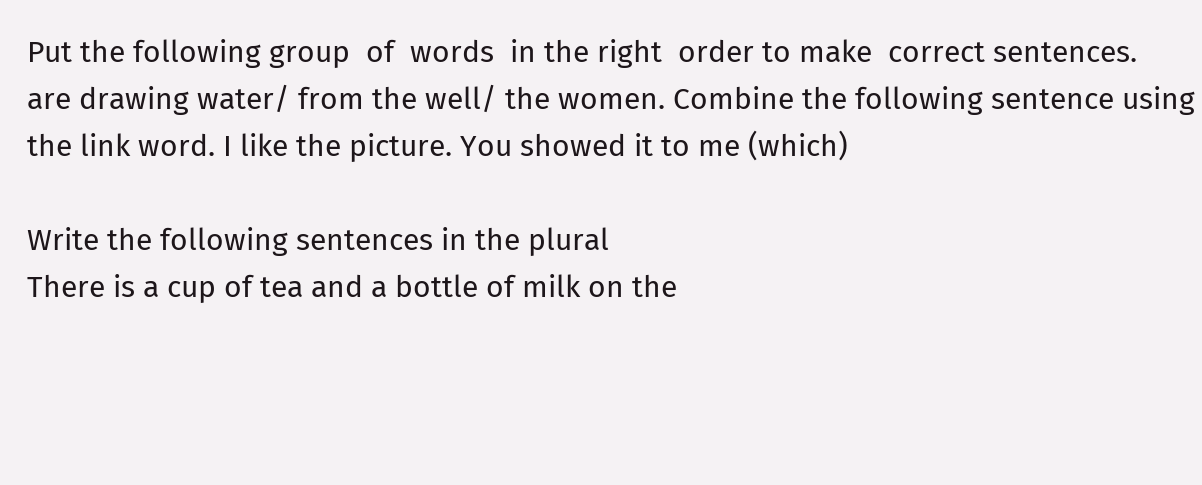Put the following group  of  words  in the right  order to make  correct sentences.
are drawing water/ from the well/ the women. Combine the following sentence using the link word. I like the picture. You showed it to me (which)

Write the following sentences in the plural
There is a cup of tea and a bottle of milk on the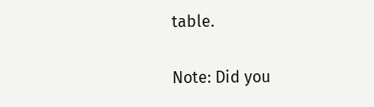table.

Note: Did you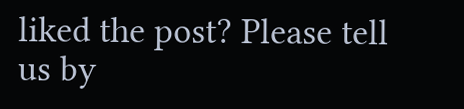liked the post? Please tell us by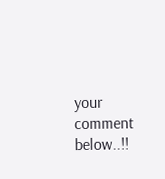your comment below..!!